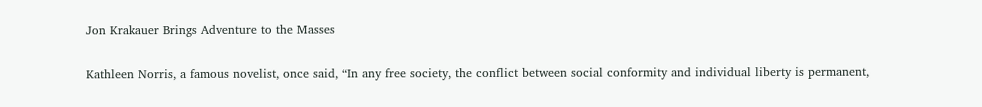Jon Krakauer Brings Adventure to the Masses

Kathleen Norris, a famous novelist, once said, “In any free society, the conflict between social conformity and individual liberty is permanent,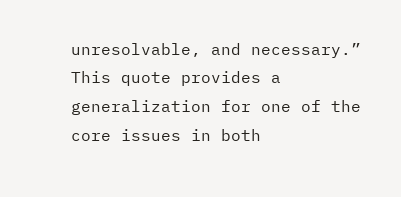unresolvable, and necessary.”  This quote provides a generalization for one of the core issues in both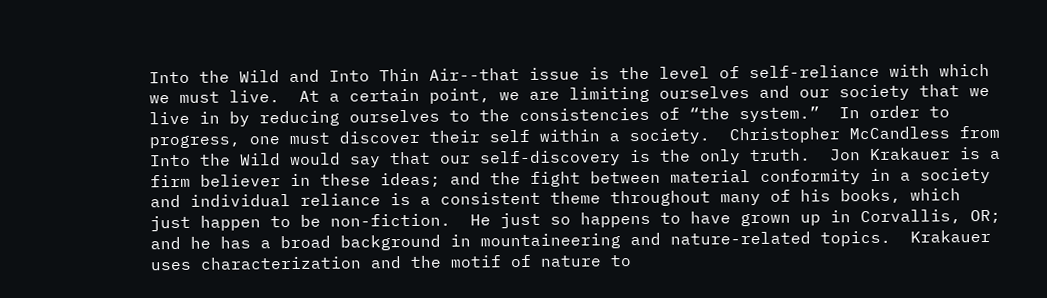Into the Wild and Into Thin Air--that issue is the level of self-reliance with which we must live.  At a certain point, we are limiting ourselves and our society that we live in by reducing ourselves to the consistencies of “the system.”  In order to progress, one must discover their self within a society.  Christopher McCandless from Into the Wild would say that our self-discovery is the only truth.  Jon Krakauer is a firm believer in these ideas; and the fight between material conformity in a society and individual reliance is a consistent theme throughout many of his books, which just happen to be non-fiction.  He just so happens to have grown up in Corvallis, OR; and he has a broad background in mountaineering and nature-related topics.  Krakauer uses characterization and the motif of nature to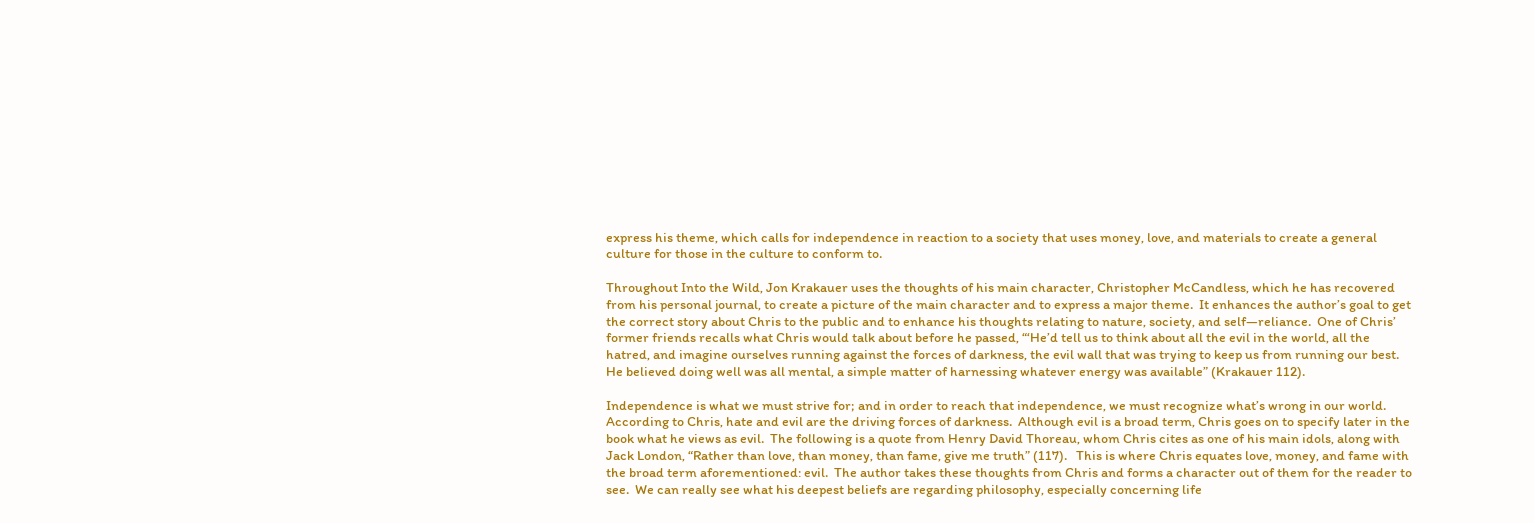express his theme, which calls for independence in reaction to a society that uses money, love, and materials to create a general culture for those in the culture to conform to.

Throughout Into the Wild, Jon Krakauer uses the thoughts of his main character, Christopher McCandless, which he has recovered from his personal journal, to create a picture of the main character and to express a major theme.  It enhances the author’s goal to get the correct story about Chris to the public and to enhance his thoughts relating to nature, society, and self—reliance.  One of Chris’ former friends recalls what Chris would talk about before he passed, “‘He’d tell us to think about all the evil in the world, all the hatred, and imagine ourselves running against the forces of darkness, the evil wall that was trying to keep us from running our best.  He believed doing well was all mental, a simple matter of harnessing whatever energy was available” (Krakauer 112).

Independence is what we must strive for; and in order to reach that independence, we must recognize what’s wrong in our world.  According to Chris, hate and evil are the driving forces of darkness.  Although evil is a broad term, Chris goes on to specify later in the book what he views as evil.  The following is a quote from Henry David Thoreau, whom Chris cites as one of his main idols, along with Jack London, “Rather than love, than money, than fame, give me truth” (117).   This is where Chris equates love, money, and fame with the broad term aforementioned: evil.  The author takes these thoughts from Chris and forms a character out of them for the reader to see.  We can really see what his deepest beliefs are regarding philosophy, especially concerning life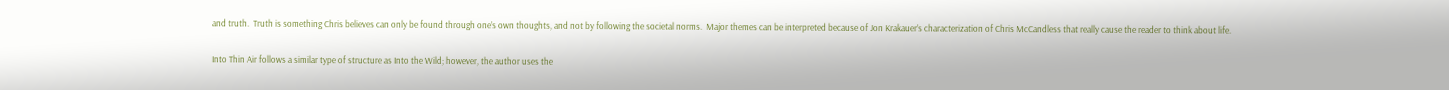and truth.  Truth is something Chris believes can only be found through one’s own thoughts, and not by following the societal norms.  Major themes can be interpreted because of Jon Krakauer’s characterization of Chris McCandless that really cause the reader to think about life.

Into Thin Air follows a similar type of structure as Into the Wild; however, the author uses the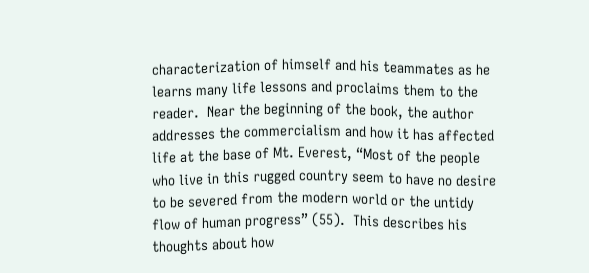characterization of himself and his teammates as he learns many life lessons and proclaims them to the reader.  Near the beginning of the book, the author addresses the commercialism and how it has affected life at the base of Mt. Everest, “Most of the people who live in this rugged country seem to have no desire to be severed from the modern world or the untidy flow of human progress” (55).  This describes his thoughts about how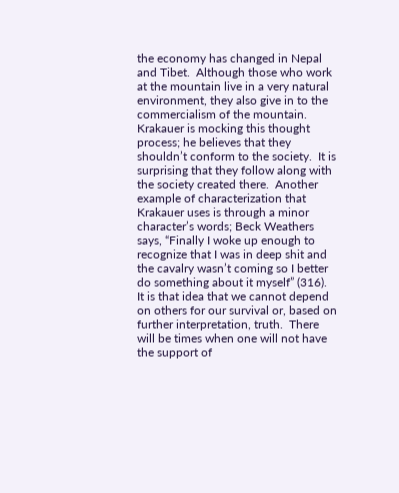the economy has changed in Nepal and Tibet.  Although those who work at the mountain live in a very natural environment, they also give in to the commercialism of the mountain.  Krakauer is mocking this thought process; he believes that they shouldn’t conform to the society.  It is surprising that they follow along with the society created there.  Another example of characterization that Krakauer uses is through a minor character’s words; Beck Weathers says, “Finally I woke up enough to recognize that I was in deep shit and the cavalry wasn’t coming so I better do something about it myself” (316).  It is that idea that we cannot depend on others for our survival or, based on further interpretation, truth.  There will be times when one will not have the support of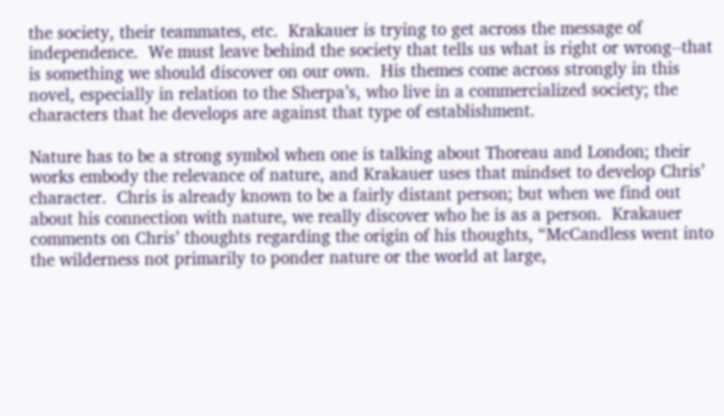the society, their teammates, etc.  Krakauer is trying to get across the message of independence.  We must leave behind the society that tells us what is right or wrong--that is something we should discover on our own.  His themes come across strongly in this novel, especially in relation to the Sherpa’s, who live in a commercialized society; the characters that he develops are against that type of establishment.

Nature has to be a strong symbol when one is talking about Thoreau and London; their works embody the relevance of nature, and Krakauer uses that mindset to develop Chris’ character.  Chris is already known to be a fairly distant person; but when we find out about his connection with nature, we really discover who he is as a person.  Krakauer comments on Chris’ thoughts regarding the origin of his thoughts, “McCandless went into the wilderness not primarily to ponder nature or the world at large,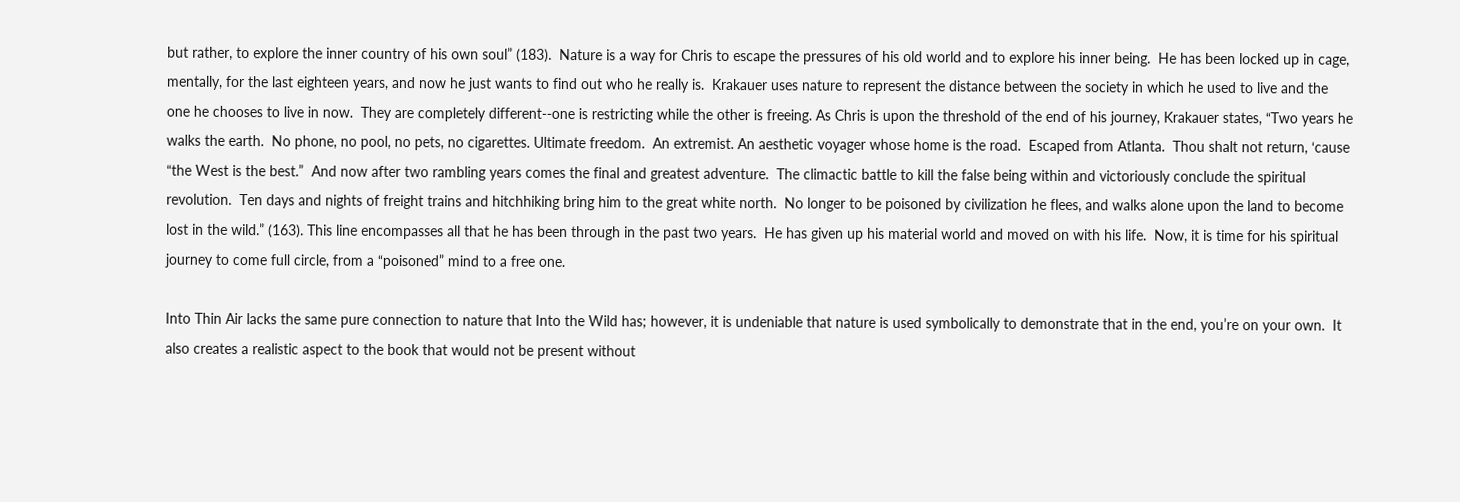but rather, to explore the inner country of his own soul” (183).  Nature is a way for Chris to escape the pressures of his old world and to explore his inner being.  He has been locked up in cage, mentally, for the last eighteen years, and now he just wants to find out who he really is.  Krakauer uses nature to represent the distance between the society in which he used to live and the one he chooses to live in now.  They are completely different--one is restricting while the other is freeing. As Chris is upon the threshold of the end of his journey, Krakauer states, “Two years he walks the earth.  No phone, no pool, no pets, no cigarettes. Ultimate freedom.  An extremist. An aesthetic voyager whose home is the road.  Escaped from Atlanta.  Thou shalt not return, ‘cause “the West is the best.”  And now after two rambling years comes the final and greatest adventure.  The climactic battle to kill the false being within and victoriously conclude the spiritual revolution.  Ten days and nights of freight trains and hitchhiking bring him to the great white north.  No longer to be poisoned by civilization he flees, and walks alone upon the land to become lost in the wild.” (163). This line encompasses all that he has been through in the past two years.  He has given up his material world and moved on with his life.  Now, it is time for his spiritual journey to come full circle, from a “poisoned” mind to a free one.

Into Thin Air lacks the same pure connection to nature that Into the Wild has; however, it is undeniable that nature is used symbolically to demonstrate that in the end, you’re on your own.  It also creates a realistic aspect to the book that would not be present without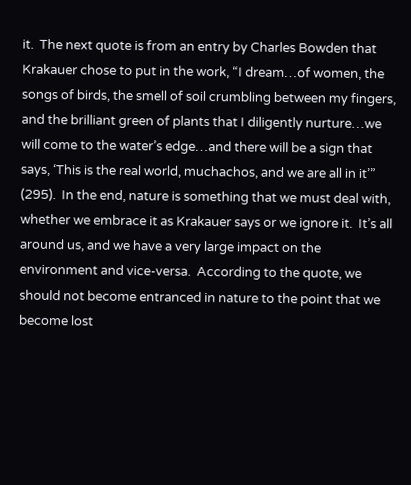it.  The next quote is from an entry by Charles Bowden that Krakauer chose to put in the work, “I dream…of women, the songs of birds, the smell of soil crumbling between my fingers, and the brilliant green of plants that I diligently nurture…we will come to the water’s edge…and there will be a sign that says, ‘This is the real world, muchachos, and we are all in it’” (295).  In the end, nature is something that we must deal with, whether we embrace it as Krakauer says or we ignore it.  It’s all around us, and we have a very large impact on the environment and vice-versa.  According to the quote, we should not become entranced in nature to the point that we become lost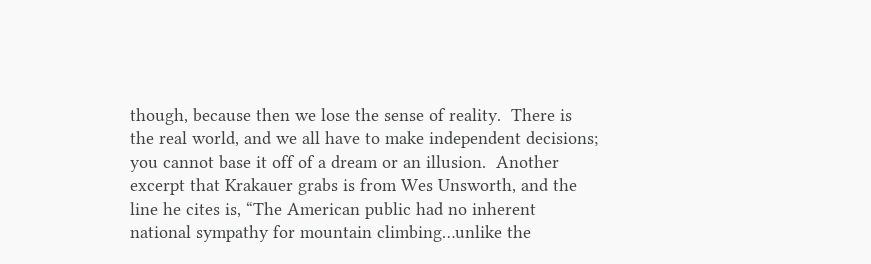though, because then we lose the sense of reality.  There is the real world, and we all have to make independent decisions; you cannot base it off of a dream or an illusion.  Another excerpt that Krakauer grabs is from Wes Unsworth, and the line he cites is, “The American public had no inherent national sympathy for mountain climbing…unlike the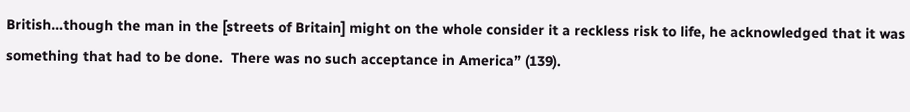British…though the man in the [streets of Britain] might on the whole consider it a reckless risk to life, he acknowledged that it was something that had to be done.  There was no such acceptance in America” (139).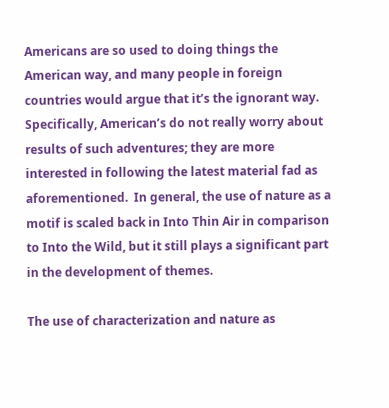Americans are so used to doing things the American way, and many people in foreign countries would argue that it’s the ignorant way.  Specifically, American’s do not really worry about results of such adventures; they are more interested in following the latest material fad as aforementioned.  In general, the use of nature as a motif is scaled back in Into Thin Air in comparison to Into the Wild, but it still plays a significant part in the development of themes.

The use of characterization and nature as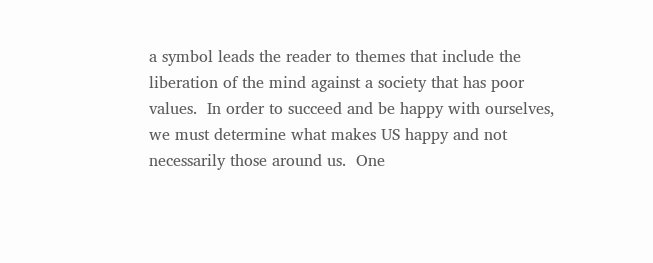a symbol leads the reader to themes that include the liberation of the mind against a society that has poor values.  In order to succeed and be happy with ourselves, we must determine what makes US happy and not necessarily those around us.  One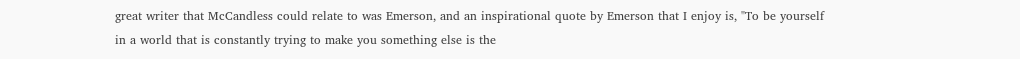great writer that McCandless could relate to was Emerson, and an inspirational quote by Emerson that I enjoy is, "To be yourself in a world that is constantly trying to make you something else is the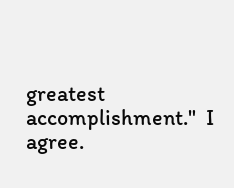greatest accomplishment."  I agree.